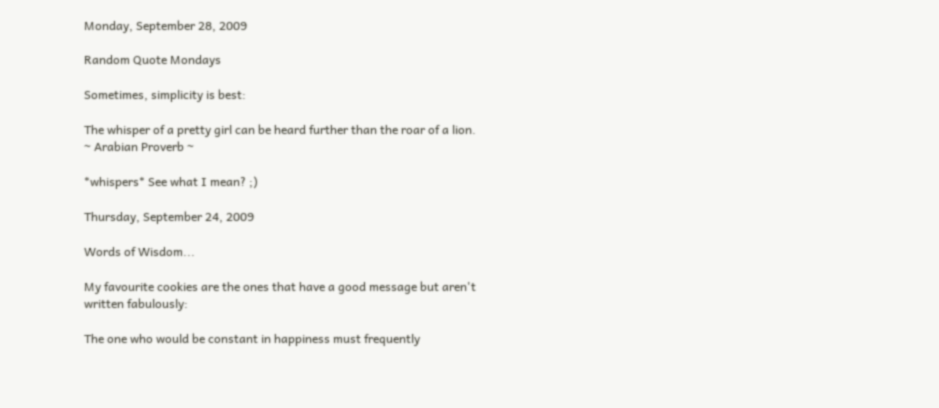Monday, September 28, 2009

Random Quote Mondays

Sometimes, simplicity is best:

The whisper of a pretty girl can be heard further than the roar of a lion.
~ Arabian Proverb ~

*whispers* See what I mean? ;)

Thursday, September 24, 2009

Words of Wisdom...

My favourite cookies are the ones that have a good message but aren't written fabulously:

The one who would be constant in happiness must frequently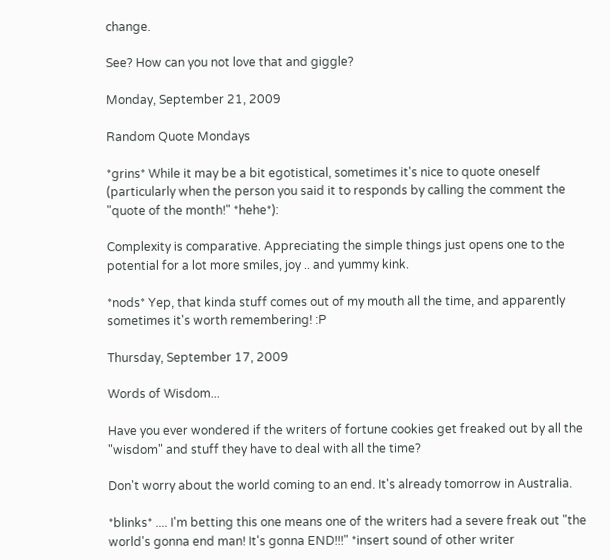change.

See? How can you not love that and giggle?

Monday, September 21, 2009

Random Quote Mondays

*grins* While it may be a bit egotistical, sometimes it's nice to quote oneself (particularly when the person you said it to responds by calling the comment the "quote of the month!" *hehe*):

Complexity is comparative. Appreciating the simple things just opens one to the potential for a lot more smiles, joy .. and yummy kink.

*nods* Yep, that kinda stuff comes out of my mouth all the time, and apparently sometimes it's worth remembering! :P

Thursday, September 17, 2009

Words of Wisdom...

Have you ever wondered if the writers of fortune cookies get freaked out by all the "wisdom" and stuff they have to deal with all the time?

Don't worry about the world coming to an end. It's already tomorrow in Australia.

*blinks* .... I'm betting this one means one of the writers had a severe freak out "the world's gonna end man! It's gonna END!!!" *insert sound of other writer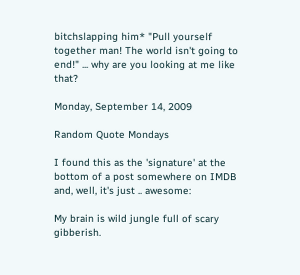bitchslapping him* "Pull yourself together man! The world isn't going to end!" ... why are you looking at me like that?

Monday, September 14, 2009

Random Quote Mondays

I found this as the 'signature' at the bottom of a post somewhere on IMDB and, well, it's just .. awesome:

My brain is wild jungle full of scary gibberish.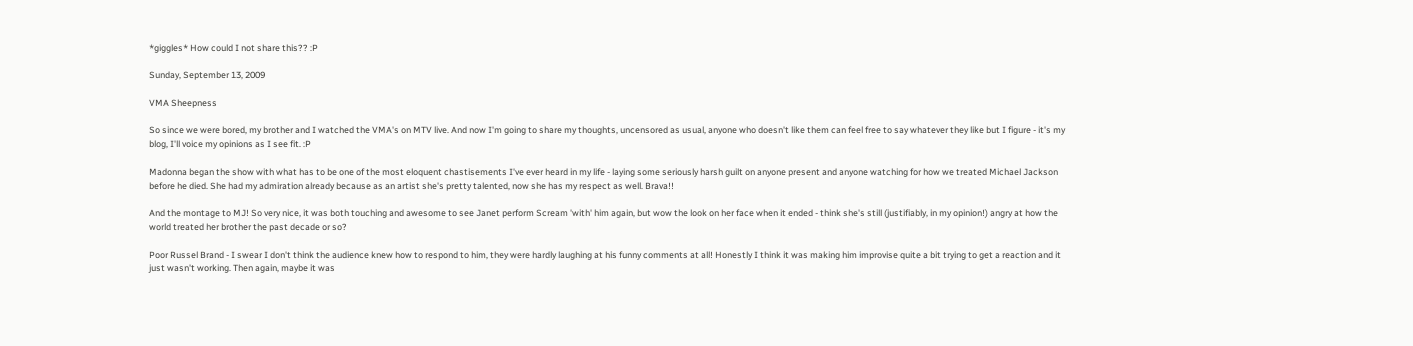*giggles* How could I not share this?? :P

Sunday, September 13, 2009

VMA Sheepness

So since we were bored, my brother and I watched the VMA's on MTV live. And now I'm going to share my thoughts, uncensored as usual, anyone who doesn't like them can feel free to say whatever they like but I figure - it's my blog, I'll voice my opinions as I see fit. :P

Madonna began the show with what has to be one of the most eloquent chastisements I've ever heard in my life - laying some seriously harsh guilt on anyone present and anyone watching for how we treated Michael Jackson before he died. She had my admiration already because as an artist she's pretty talented, now she has my respect as well. Brava!!

And the montage to MJ! So very nice, it was both touching and awesome to see Janet perform Scream 'with' him again, but wow the look on her face when it ended - think she's still (justifiably, in my opinion!) angry at how the world treated her brother the past decade or so?

Poor Russel Brand - I swear I don't think the audience knew how to respond to him, they were hardly laughing at his funny comments at all! Honestly I think it was making him improvise quite a bit trying to get a reaction and it just wasn't working. Then again, maybe it was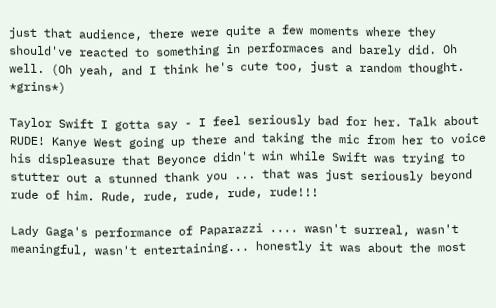just that audience, there were quite a few moments where they should've reacted to something in performaces and barely did. Oh well. (Oh yeah, and I think he's cute too, just a random thought. *grins*)

Taylor Swift I gotta say - I feel seriously bad for her. Talk about RUDE! Kanye West going up there and taking the mic from her to voice his displeasure that Beyonce didn't win while Swift was trying to stutter out a stunned thank you ... that was just seriously beyond rude of him. Rude, rude, rude, rude, rude!!!

Lady Gaga's performance of Paparazzi .... wasn't surreal, wasn't meaningful, wasn't entertaining... honestly it was about the most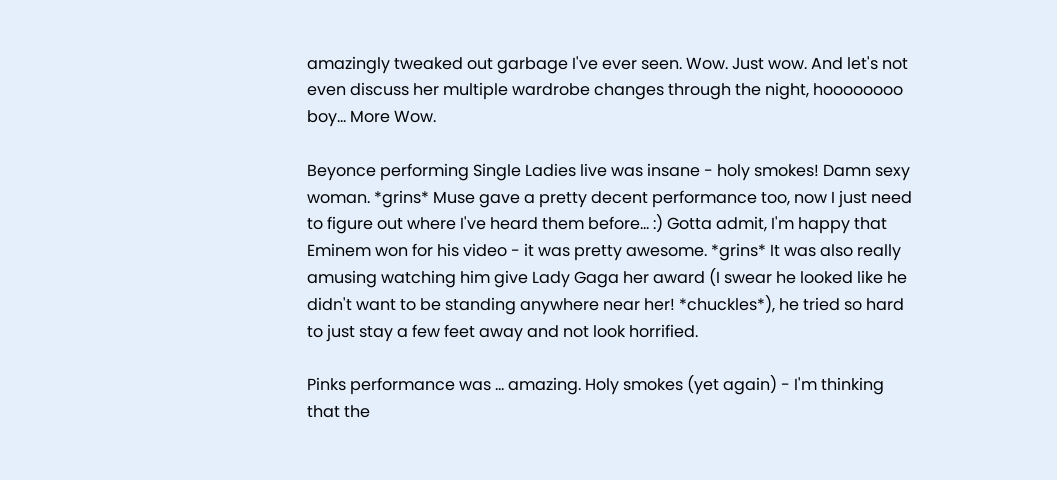amazingly tweaked out garbage I've ever seen. Wow. Just wow. And let's not even discuss her multiple wardrobe changes through the night, hoooooooo boy... More Wow.

Beyonce performing Single Ladies live was insane - holy smokes! Damn sexy woman. *grins* Muse gave a pretty decent performance too, now I just need to figure out where I've heard them before... :) Gotta admit, I'm happy that Eminem won for his video - it was pretty awesome. *grins* It was also really amusing watching him give Lady Gaga her award (I swear he looked like he didn't want to be standing anywhere near her! *chuckles*), he tried so hard to just stay a few feet away and not look horrified.

Pinks performance was ... amazing. Holy smokes (yet again) - I'm thinking that the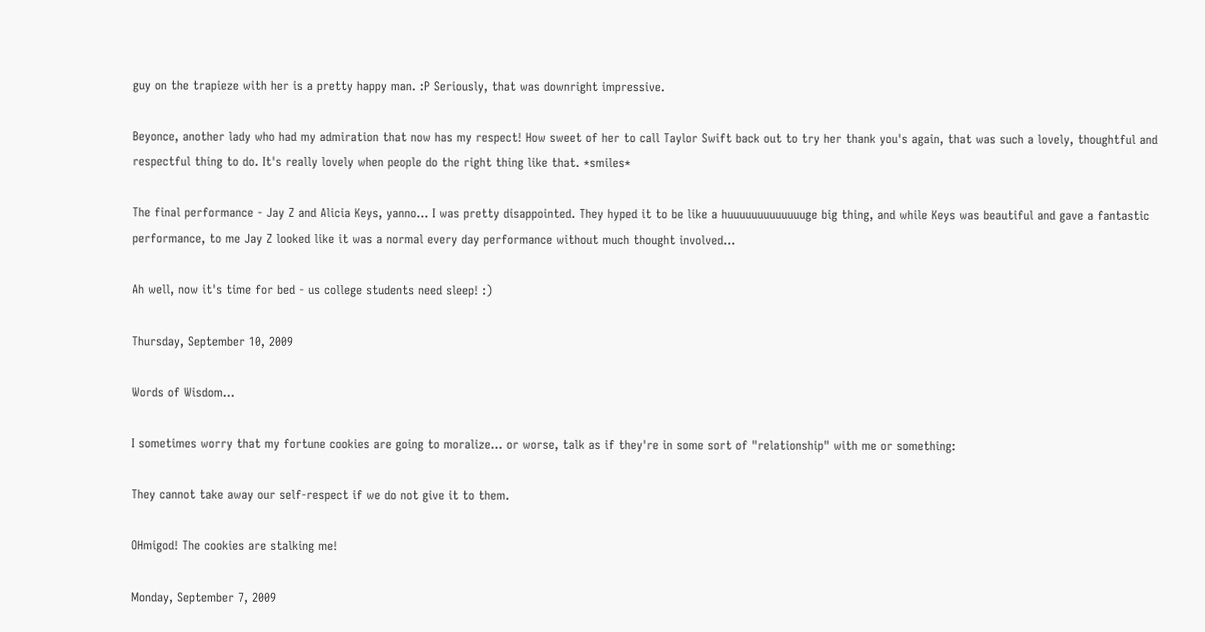guy on the trapieze with her is a pretty happy man. :P Seriously, that was downright impressive.

Beyonce, another lady who had my admiration that now has my respect! How sweet of her to call Taylor Swift back out to try her thank you's again, that was such a lovely, thoughtful and respectful thing to do. It's really lovely when people do the right thing like that. *smiles*

The final performance - Jay Z and Alicia Keys, yanno... I was pretty disappointed. They hyped it to be like a huuuuuuuuuuuuuge big thing, and while Keys was beautiful and gave a fantastic performance, to me Jay Z looked like it was a normal every day performance without much thought involved...

Ah well, now it's time for bed - us college students need sleep! :)

Thursday, September 10, 2009

Words of Wisdom...

I sometimes worry that my fortune cookies are going to moralize... or worse, talk as if they're in some sort of "relationship" with me or something:

They cannot take away our self-respect if we do not give it to them.

OHmigod! The cookies are stalking me!

Monday, September 7, 2009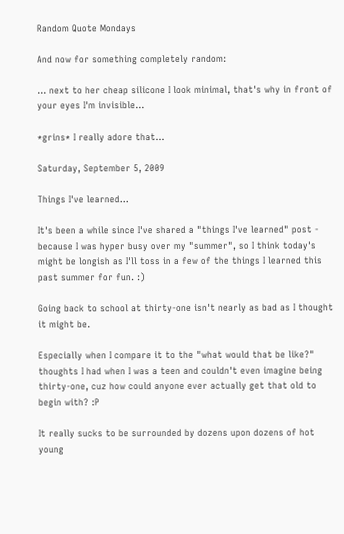Random Quote Mondays

And now for something completely random:

... next to her cheap silicone I look minimal, that's why in front of your eyes I'm invisible...

*grins* I really adore that...

Saturday, September 5, 2009

Things I've learned...

It's been a while since I've shared a "things I've learned" post - because I was hyper busy over my "summer", so I think today's might be longish as I'll toss in a few of the things I learned this past summer for fun. :)

Going back to school at thirty-one isn't nearly as bad as I thought it might be.

Especially when I compare it to the "what would that be like?" thoughts I had when I was a teen and couldn't even imagine being thirty-one, cuz how could anyone ever actually get that old to begin with? :P

It really sucks to be surrounded by dozens upon dozens of hot young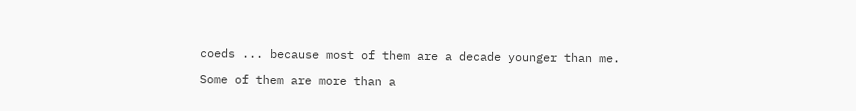coeds ... because most of them are a decade younger than me.

Some of them are more than a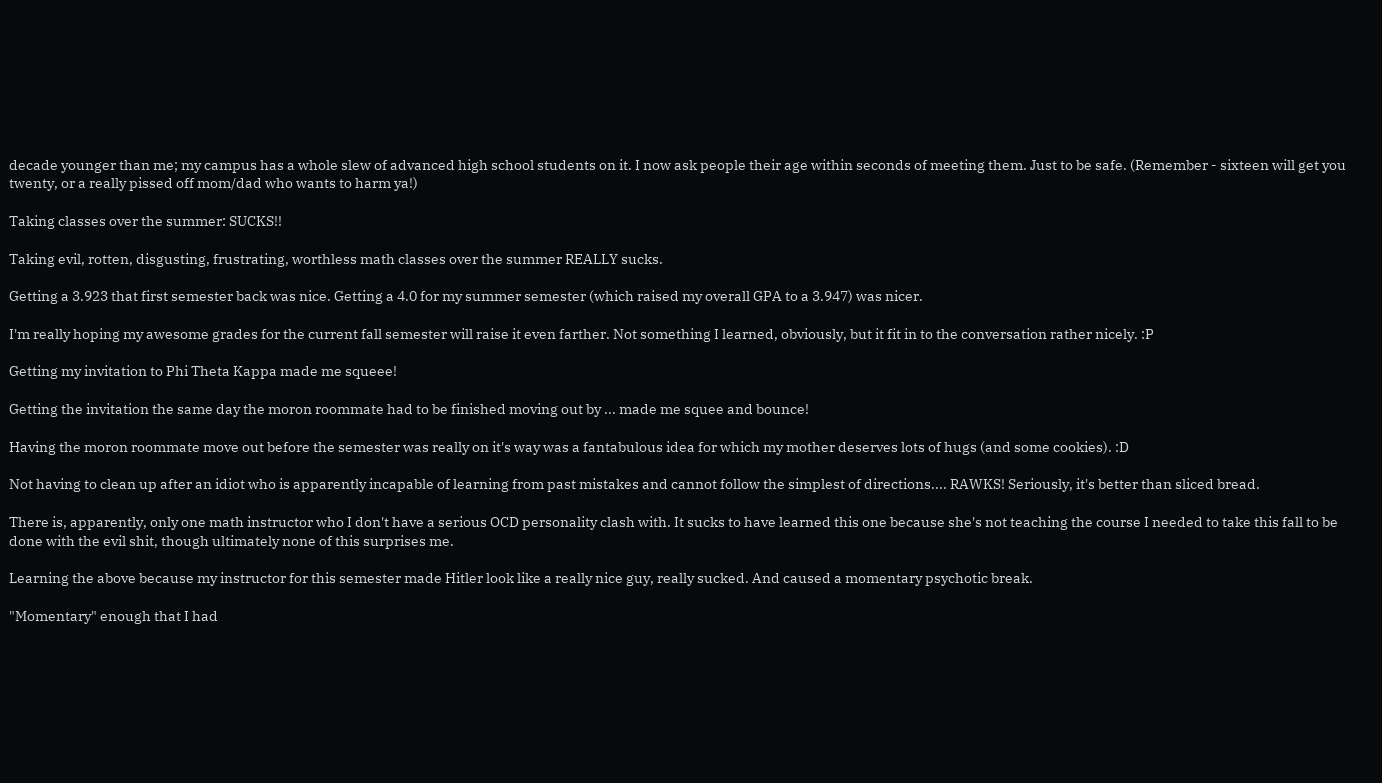decade younger than me; my campus has a whole slew of advanced high school students on it. I now ask people their age within seconds of meeting them. Just to be safe. (Remember - sixteen will get you twenty, or a really pissed off mom/dad who wants to harm ya!)

Taking classes over the summer: SUCKS!!

Taking evil, rotten, disgusting, frustrating, worthless math classes over the summer REALLY sucks.

Getting a 3.923 that first semester back was nice. Getting a 4.0 for my summer semester (which raised my overall GPA to a 3.947) was nicer.

I'm really hoping my awesome grades for the current fall semester will raise it even farther. Not something I learned, obviously, but it fit in to the conversation rather nicely. :P

Getting my invitation to Phi Theta Kappa made me squeee!

Getting the invitation the same day the moron roommate had to be finished moving out by ... made me squee and bounce!

Having the moron roommate move out before the semester was really on it's way was a fantabulous idea for which my mother deserves lots of hugs (and some cookies). :D

Not having to clean up after an idiot who is apparently incapable of learning from past mistakes and cannot follow the simplest of directions.... RAWKS! Seriously, it's better than sliced bread.

There is, apparently, only one math instructor who I don't have a serious OCD personality clash with. It sucks to have learned this one because she's not teaching the course I needed to take this fall to be done with the evil shit, though ultimately none of this surprises me.

Learning the above because my instructor for this semester made Hitler look like a really nice guy, really sucked. And caused a momentary psychotic break.

"Momentary" enough that I had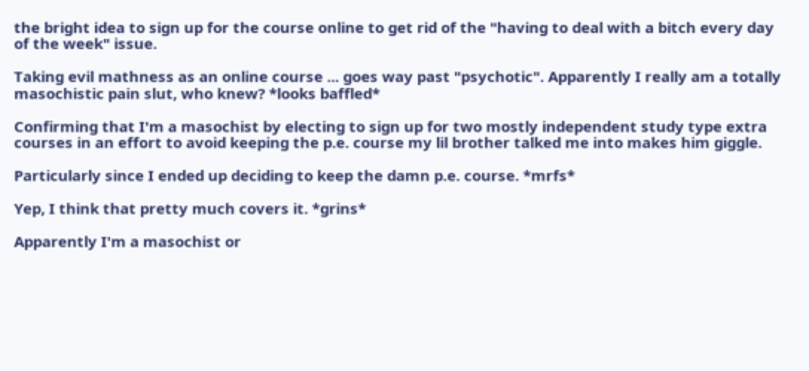the bright idea to sign up for the course online to get rid of the "having to deal with a bitch every day of the week" issue.

Taking evil mathness as an online course ... goes way past "psychotic". Apparently I really am a totally masochistic pain slut, who knew? *looks baffled*

Confirming that I'm a masochist by electing to sign up for two mostly independent study type extra courses in an effort to avoid keeping the p.e. course my lil brother talked me into makes him giggle.

Particularly since I ended up deciding to keep the damn p.e. course. *mrfs*

Yep, I think that pretty much covers it. *grins*

Apparently I'm a masochist or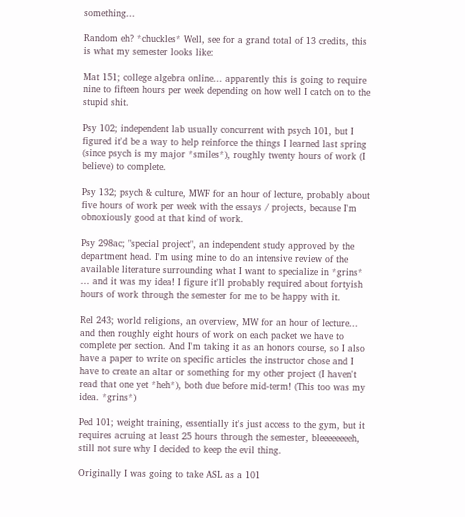something...

Random eh? *chuckles* Well, see for a grand total of 13 credits, this is what my semester looks like:

Mat 151; college algebra online... apparently this is going to require nine to fifteen hours per week depending on how well I catch on to the stupid shit.

Psy 102; independent lab usually concurrent with psych 101, but I figured it'd be a way to help reinforce the things I learned last spring (since psych is my major *smiles*), roughly twenty hours of work (I believe) to complete.

Psy 132; psych & culture, MWF for an hour of lecture, probably about five hours of work per week with the essays / projects, because I'm obnoxiously good at that kind of work.

Psy 298ac; "special project", an independent study approved by the department head. I'm using mine to do an intensive review of the available literature surrounding what I want to specialize in *grins* ... and it was my idea! I figure it'll probably required about fortyish hours of work through the semester for me to be happy with it.

Rel 243; world religions, an overview, MW for an hour of lecture... and then roughly eight hours of work on each packet we have to complete per section. And I'm taking it as an honors course, so I also have a paper to write on specific articles the instructor chose and I have to create an altar or something for my other project (I haven't read that one yet *heh*), both due before mid-term! (This too was my idea. *grins*)

Ped 101; weight training, essentially it's just access to the gym, but it requires acruing at least 25 hours through the semester, bleeeeeeeeh, still not sure why I decided to keep the evil thing.

Originally I was going to take ASL as a 101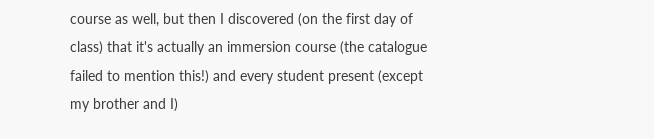course as well, but then I discovered (on the first day of class) that it's actually an immersion course (the catalogue failed to mention this!) and every student present (except my brother and I)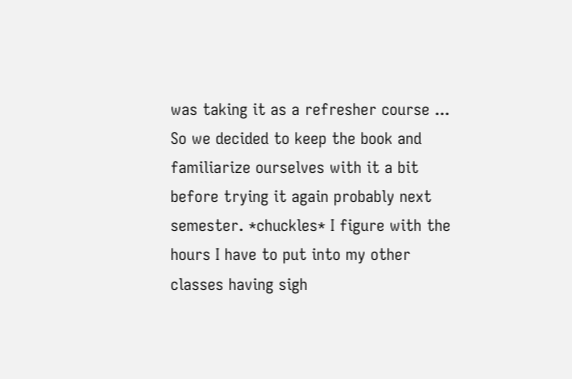was taking it as a refresher course ... So we decided to keep the book and familiarize ourselves with it a bit before trying it again probably next semester. *chuckles* I figure with the hours I have to put into my other classes having sigh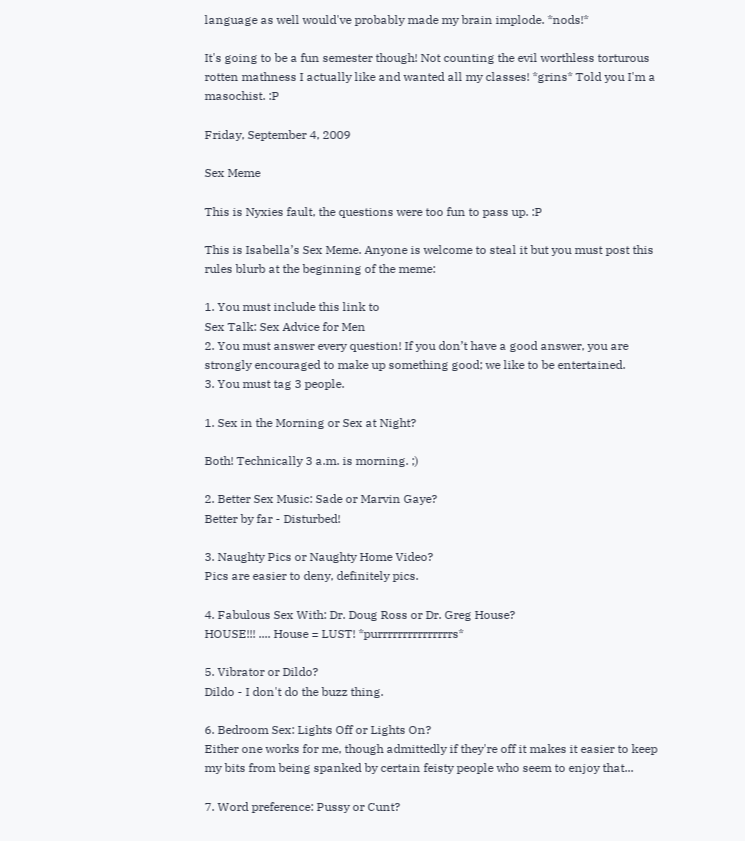language as well would've probably made my brain implode. *nods!*

It's going to be a fun semester though! Not counting the evil worthless torturous rotten mathness I actually like and wanted all my classes! *grins* Told you I'm a masochist. :P

Friday, September 4, 2009

Sex Meme

This is Nyxies fault, the questions were too fun to pass up. :P

This is Isabella’s Sex Meme. Anyone is welcome to steal it but you must post this rules blurb at the beginning of the meme:

1. You must include this link to
Sex Talk: Sex Advice for Men
2. You must answer every question! If you don’t have a good answer, you are strongly encouraged to make up something good; we like to be entertained.
3. You must tag 3 people.

1. Sex in the Morning or Sex at Night?

Both! Technically 3 a.m. is morning. ;)

2. Better Sex Music: Sade or Marvin Gaye?
Better by far - Disturbed!

3. Naughty Pics or Naughty Home Video?
Pics are easier to deny, definitely pics.

4. Fabulous Sex With: Dr. Doug Ross or Dr. Greg House?
HOUSE!!! .... House = LUST! *purrrrrrrrrrrrrrrs*

5. Vibrator or Dildo?
Dildo - I don't do the buzz thing.

6. Bedroom Sex: Lights Off or Lights On?
Either one works for me, though admittedly if they're off it makes it easier to keep my bits from being spanked by certain feisty people who seem to enjoy that...

7. Word preference: Pussy or Cunt?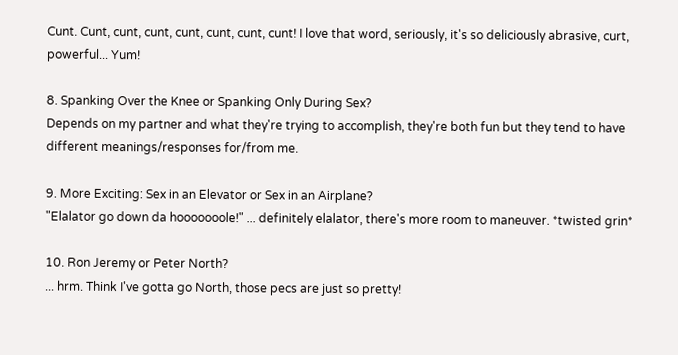Cunt. Cunt, cunt, cunt, cunt, cunt, cunt, cunt! I love that word, seriously, it's so deliciously abrasive, curt, powerful... Yum!

8. Spanking Over the Knee or Spanking Only During Sex?
Depends on my partner and what they're trying to accomplish, they're both fun but they tend to have different meanings/responses for/from me.

9. More Exciting: Sex in an Elevator or Sex in an Airplane?
"Elalator go down da hooooooole!" ... definitely elalator, there's more room to maneuver. *twisted grin*

10. Ron Jeremy or Peter North?
... hrm. Think I've gotta go North, those pecs are just so pretty!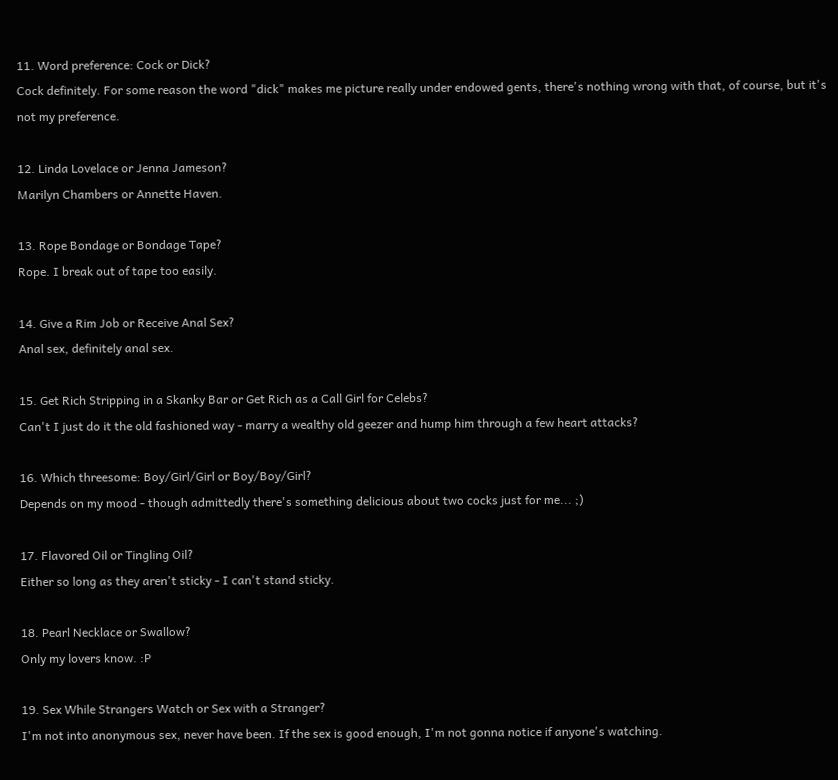11. Word preference: Cock or Dick?
Cock definitely. For some reason the word "dick" makes me picture really under endowed gents, there's nothing wrong with that, of course, but it's not my preference.

12. Linda Lovelace or Jenna Jameson?
Marilyn Chambers or Annette Haven.

13. Rope Bondage or Bondage Tape?
Rope. I break out of tape too easily.

14. Give a Rim Job or Receive Anal Sex?
Anal sex, definitely anal sex.

15. Get Rich Stripping in a Skanky Bar or Get Rich as a Call Girl for Celebs?
Can't I just do it the old fashioned way - marry a wealthy old geezer and hump him through a few heart attacks?

16. Which threesome: Boy/Girl/Girl or Boy/Boy/Girl?
Depends on my mood - though admittedly there's something delicious about two cocks just for me... ;)

17. Flavored Oil or Tingling Oil?
Either so long as they aren't sticky - I can't stand sticky.

18. Pearl Necklace or Swallow?
Only my lovers know. :P

19. Sex While Strangers Watch or Sex with a Stranger?
I'm not into anonymous sex, never have been. If the sex is good enough, I'm not gonna notice if anyone's watching.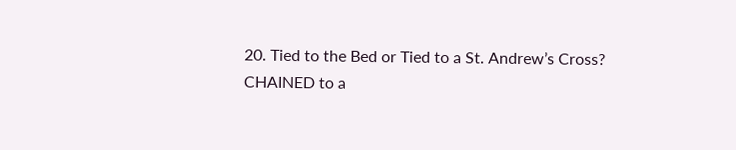20. Tied to the Bed or Tied to a St. Andrew’s Cross?
CHAINED to a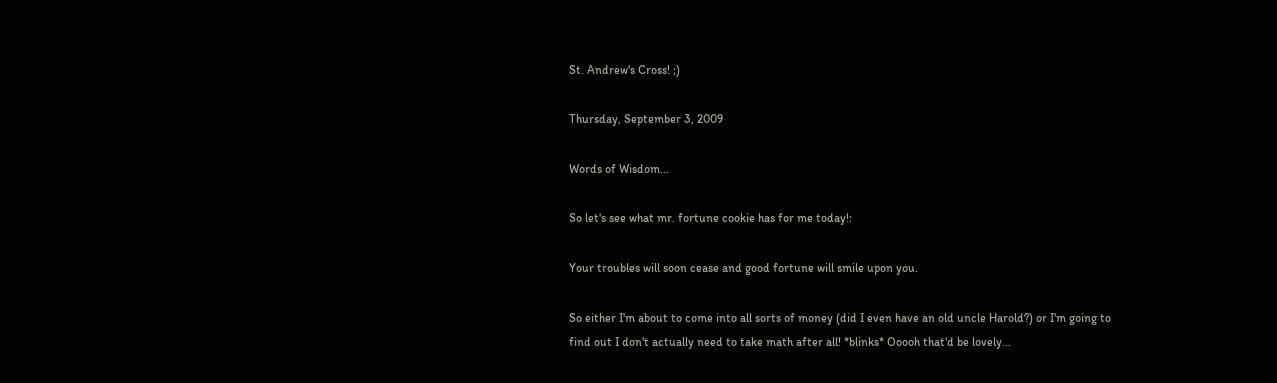St. Andrew's Cross! ;)

Thursday, September 3, 2009

Words of Wisdom...

So let's see what mr. fortune cookie has for me today!:

Your troubles will soon cease and good fortune will smile upon you.

So either I'm about to come into all sorts of money (did I even have an old uncle Harold?) or I'm going to find out I don't actually need to take math after all! *blinks* Ooooh that'd be lovely...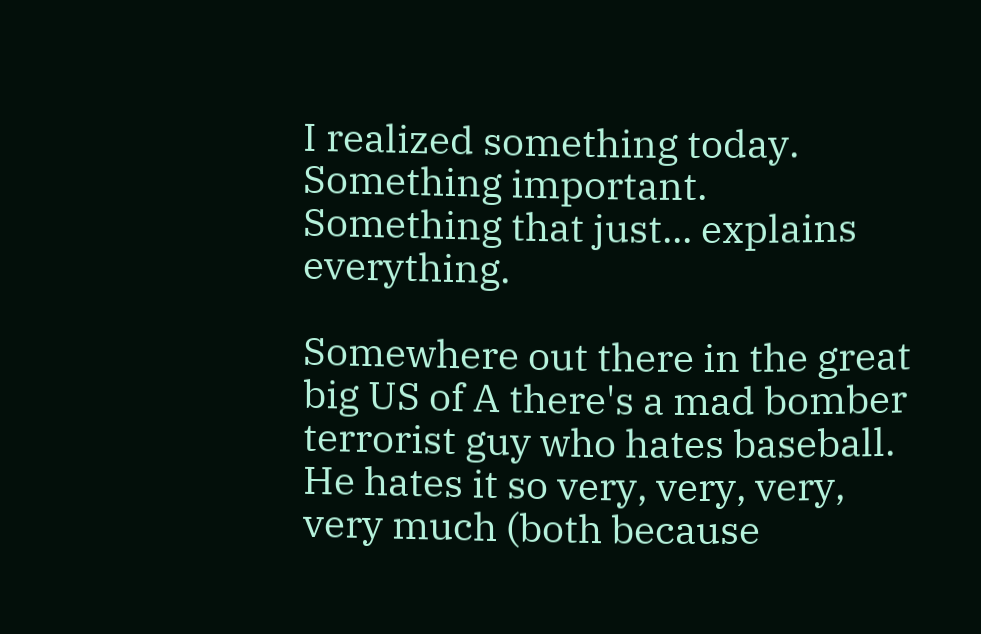I realized something today. Something important. Something that just... explains everything.

Somewhere out there in the great big US of A there's a mad bomber terrorist guy who hates baseball. He hates it so very, very, very, very much (both because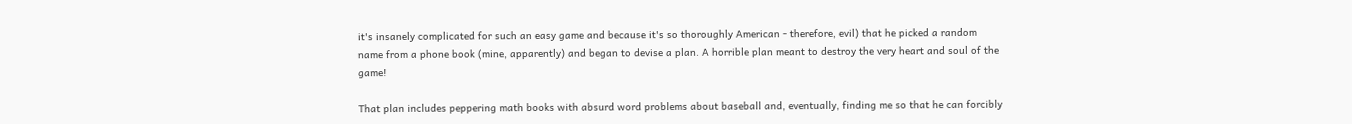it's insanely complicated for such an easy game and because it's so thoroughly American - therefore, evil) that he picked a random name from a phone book (mine, apparently) and began to devise a plan. A horrible plan meant to destroy the very heart and soul of the game!

That plan includes peppering math books with absurd word problems about baseball and, eventually, finding me so that he can forcibly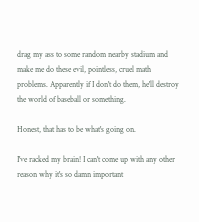drag my ass to some random nearby stadium and make me do these evil, pointless, cruel math problems. Apparently if I don't do them, he'll destroy the world of baseball or something.

Honest, that has to be what's going on.

I've racked my brain! I can't come up with any other reason why it's so damn important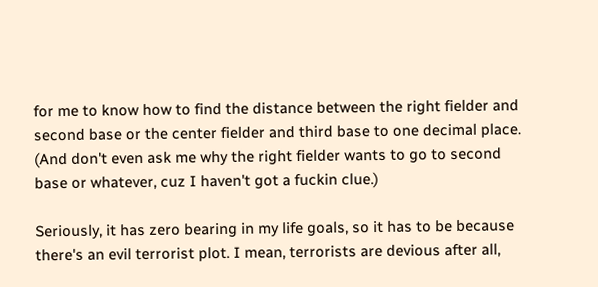for me to know how to find the distance between the right fielder and second base or the center fielder and third base to one decimal place. (And don't even ask me why the right fielder wants to go to second base or whatever, cuz I haven't got a fuckin clue.)

Seriously, it has zero bearing in my life goals, so it has to be because there's an evil terrorist plot. I mean, terrorists are devious after all,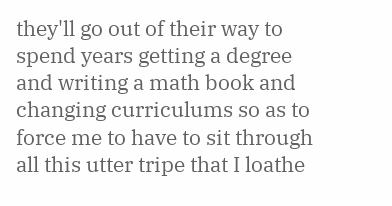they'll go out of their way to spend years getting a degree and writing a math book and changing curriculums so as to force me to have to sit through all this utter tripe that I loathe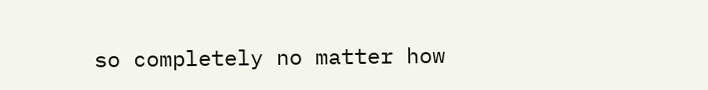so completely no matter how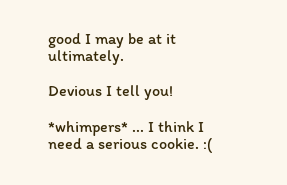good I may be at it ultimately.

Devious I tell you!

*whimpers* ... I think I need a serious cookie. :(